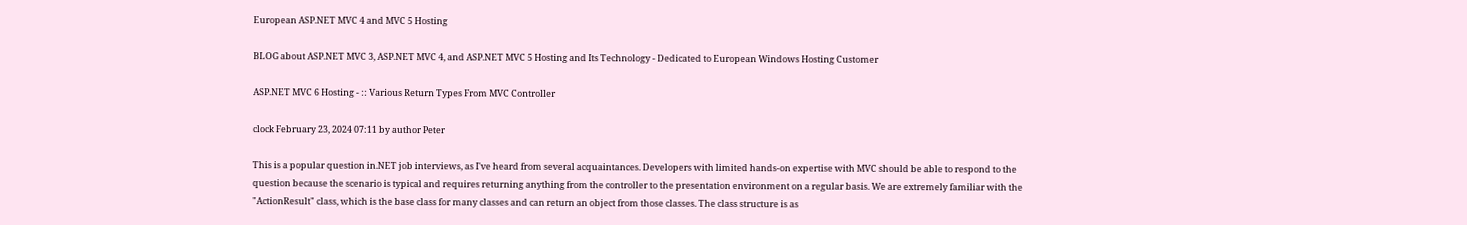European ASP.NET MVC 4 and MVC 5 Hosting

BLOG about ASP.NET MVC 3, ASP.NET MVC 4, and ASP.NET MVC 5 Hosting and Its Technology - Dedicated to European Windows Hosting Customer

ASP.NET MVC 6 Hosting - :: Various Return Types From MVC Controller

clock February 23, 2024 07:11 by author Peter

This is a popular question in.NET job interviews, as I've heard from several acquaintances. Developers with limited hands-on expertise with MVC should be able to respond to the question because the scenario is typical and requires returning anything from the controller to the presentation environment on a regular basis. We are extremely familiar with the "ActionResult" class, which is the base class for many classes and can return an object from those classes. The class structure is as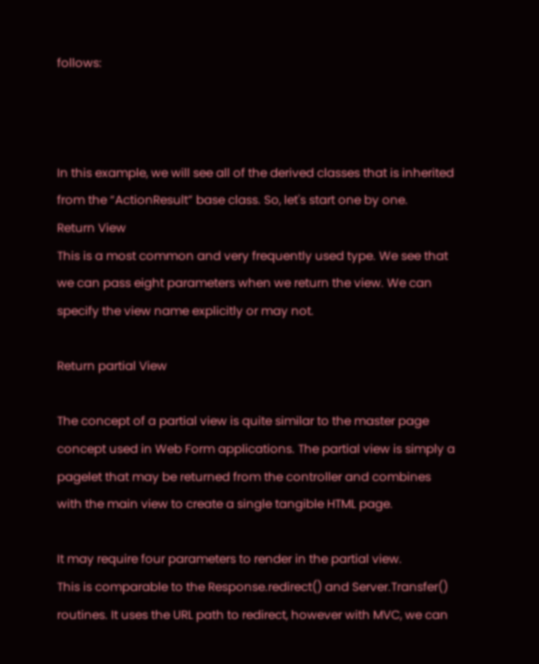follows:



In this example, we will see all of the derived classes that is inherited from the “ActionResult” base class. So, let's start one by one.
Return View
This is a most common and very frequently used type. We see that we can pass eight parameters when we return the view. We can specify the view name explicitly or may not.

Return partial View

The concept of a partial view is quite similar to the master page concept used in Web Form applications. The partial view is simply a pagelet that may be returned from the controller and combines with the main view to create a single tangible HTML page.

It may require four parameters to render in the partial view.
This is comparable to the Response.redirect() and Server.Transfer() routines. It uses the URL path to redirect, however with MVC, we can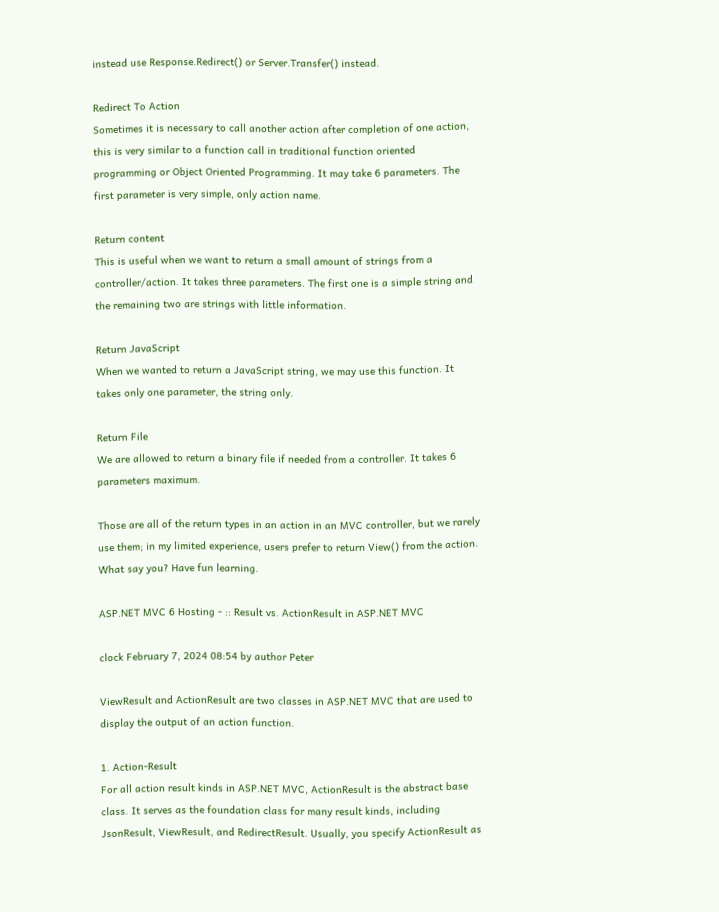instead use Response.Redirect() or Server.Transfer() instead.

Redirect To Action
Sometimes it is necessary to call another action after completion of one action, this is very similar to a function call in traditional function oriented programming or Object Oriented Programming. It may take 6 parameters. The first parameter is very simple, only action name.

Return content
This is useful when we want to return a small amount of strings from a controller/action. It takes three parameters. The first one is a simple string and the remaining two are strings with little information.

Return JavaScript
When we wanted to return a JavaScript string, we may use this function. It takes only one parameter, the string only.

Return File
We are allowed to return a binary file if needed from a controller. It takes 6 parameters maximum.

Those are all of the return types in an action in an MVC controller, but we rarely use them; in my limited experience, users prefer to return View() from the action. What say you? Have fun learning.

ASP.NET MVC 6 Hosting - :: Result vs. ActionResult in ASP.NET MVC

clock February 7, 2024 08:54 by author Peter

ViewResult and ActionResult are two classes in ASP.NET MVC that are used to display the output of an action function.

1. Action-Result
For all action result kinds in ASP.NET MVC, ActionResult is the abstract base class. It serves as the foundation class for many result kinds, including JsonResult, ViewResult, and RedirectResult. Usually, you specify ActionResult as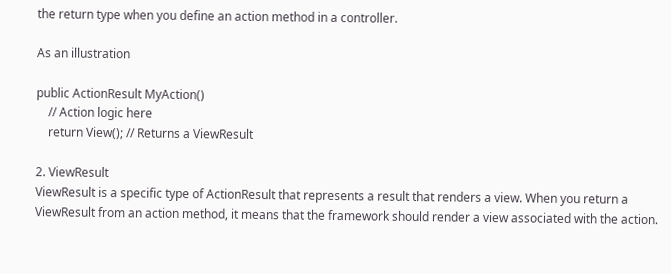the return type when you define an action method in a controller.

As an illustration

public ActionResult MyAction()
    // Action logic here
    return View(); // Returns a ViewResult

2. ViewResult
ViewResult is a specific type of ActionResult that represents a result that renders a view. When you return a ViewResult from an action method, it means that the framework should render a view associated with the action.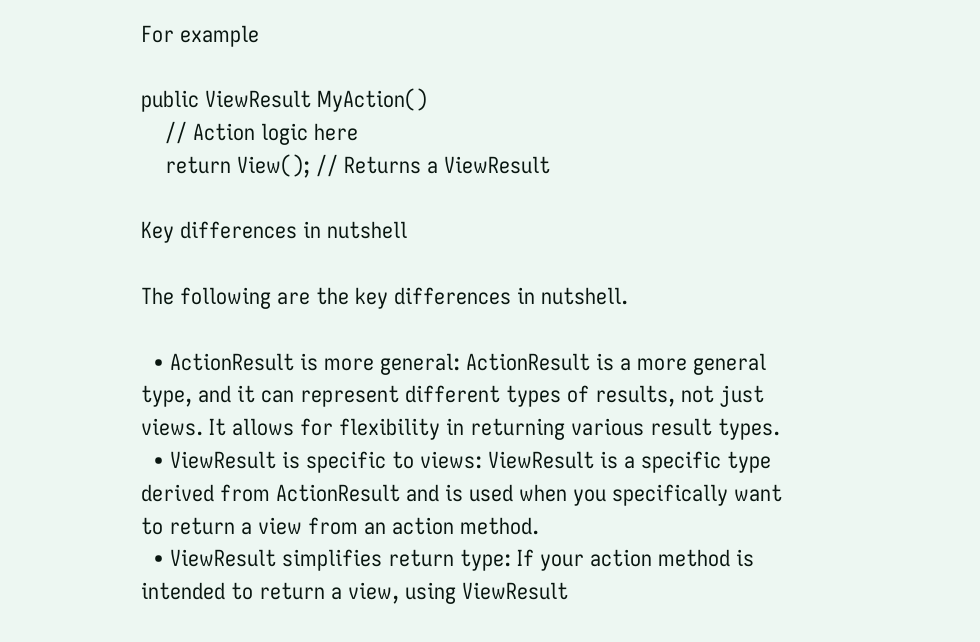For example

public ViewResult MyAction()
    // Action logic here
    return View(); // Returns a ViewResult

Key differences in nutshell

The following are the key differences in nutshell.

  • ActionResult is more general: ActionResult is a more general type, and it can represent different types of results, not just views. It allows for flexibility in returning various result types.
  • ViewResult is specific to views: ViewResult is a specific type derived from ActionResult and is used when you specifically want to return a view from an action method.
  • ViewResult simplifies return type: If your action method is intended to return a view, using ViewResult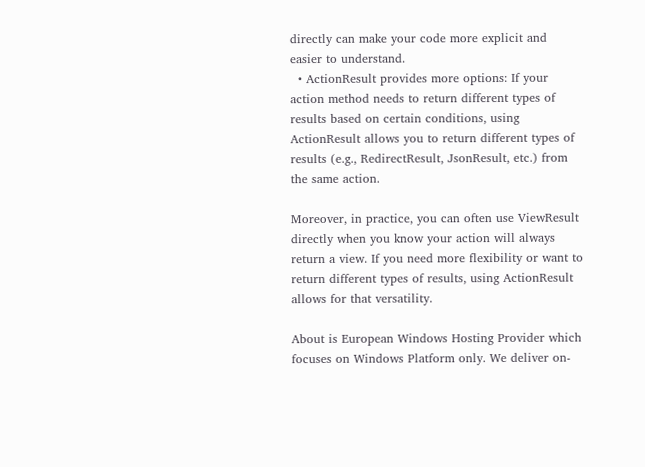directly can make your code more explicit and easier to understand.
  • ActionResult provides more options: If your action method needs to return different types of results based on certain conditions, using ActionResult allows you to return different types of results (e.g., RedirectResult, JsonResult, etc.) from the same action.

Moreover, in practice, you can often use ViewResult directly when you know your action will always return a view. If you need more flexibility or want to return different types of results, using ActionResult allows for that versatility.

About is European Windows Hosting Provider which focuses on Windows Platform only. We deliver on-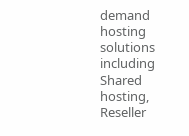demand hosting solutions including Shared hosting, Reseller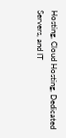Hosting, Cloud Hosting, Dedicated Servers, and IT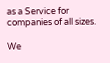as a Service for companies of all sizes.

We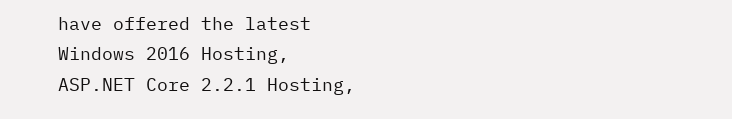have offered the latest Windows 2016 Hosting, ASP.NET Core 2.2.1 Hosting,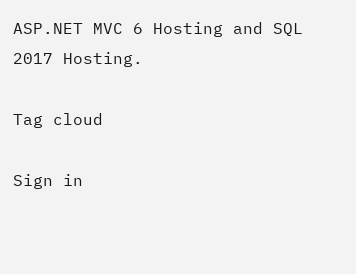ASP.NET MVC 6 Hosting and SQL 2017 Hosting.

Tag cloud

Sign in